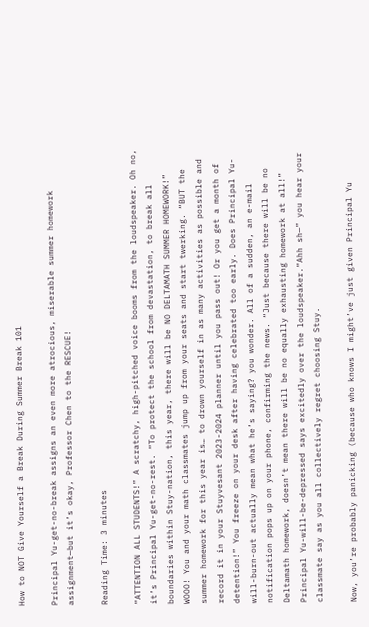How to NOT Give Yourself a Break During Summer Break 101

Principal Yu-get-no-break assigns an even more atrocious, miserable summer homework assignment—but it’s okay, Professor Chen to the RESCUE!

Reading Time: 3 minutes

“ATTENTION ALL STUDENTS!” A scratchy, high-pitched voice booms from the loudspeaker. Oh no, it’s Principal Yu-get-no-rest. “To protect the school from devastation, to break all boundaries within Stuy-nation, this year, there will be NO DELTAMATH SUMMER HOMEWORK!” WOOO! You and your math classmates jump up from your seats and start twerking. “BUT the summer homework for this year is… to drown yourself in as many activities as possible and record it in your Stuyvesant 2023-2024 planner until you pass out! Or you get a month of detention!” You freeze on your desk after having celebrated too early. Does Principal Yu-will-burn-out actually mean what he’s saying? you wonder. All of a sudden, an e-mail notification pops up on your phone, confirming the news. “Just because there will be no Deltamath homework, doesn’t mean there will be no equally exhausting homework at all!” Principal Yu-will-be-depressed says excitedly over the loudspeaker.“Ahh sh—” you hear your classmate say as you all collectively regret choosing Stuy.

Now, you’re probably panicking (because who knows I might’ve just given Principal Yu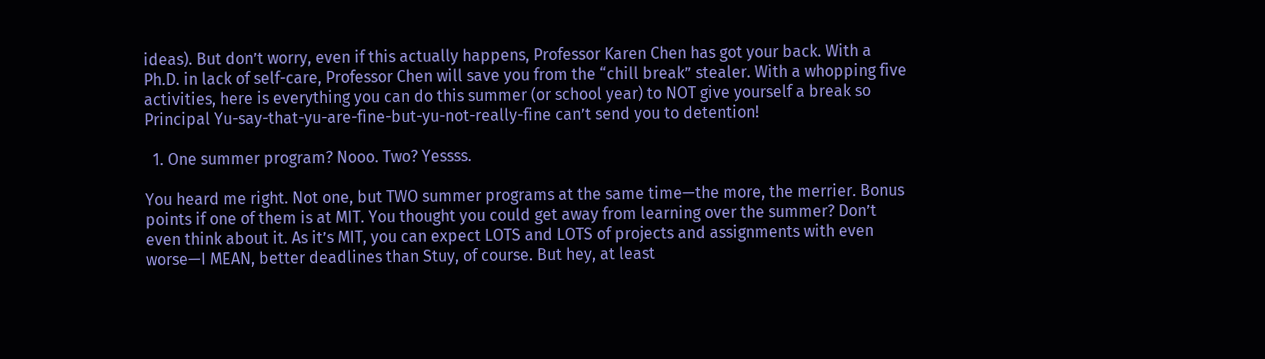ideas). But don’t worry, even if this actually happens, Professor Karen Chen has got your back. With a Ph.D. in lack of self-care, Professor Chen will save you from the “chill break” stealer. With a whopping five activities, here is everything you can do this summer (or school year) to NOT give yourself a break so Principal Yu-say-that-yu-are-fine-but-yu-not-really-fine can’t send you to detention!

  1. One summer program? Nooo. Two? Yessss.

You heard me right. Not one, but TWO summer programs at the same time—the more, the merrier. Bonus points if one of them is at MIT. You thought you could get away from learning over the summer? Don’t even think about it. As it’s MIT, you can expect LOTS and LOTS of projects and assignments with even worse—I MEAN, better deadlines than Stuy, of course. But hey, at least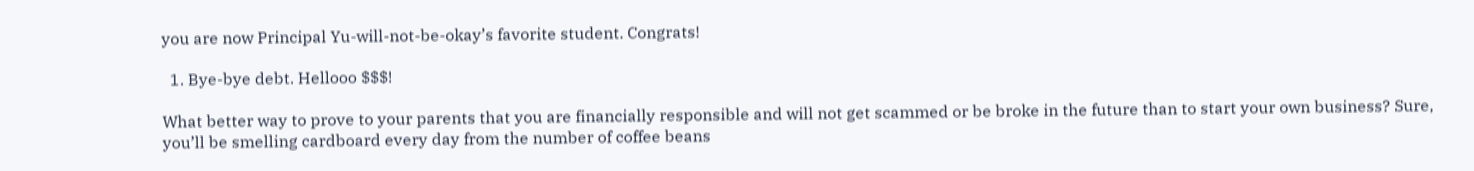you are now Principal Yu-will-not-be-okay’s favorite student. Congrats!

  1. Bye-bye debt. Hellooo $$$!

What better way to prove to your parents that you are financially responsible and will not get scammed or be broke in the future than to start your own business? Sure, you’ll be smelling cardboard every day from the number of coffee beans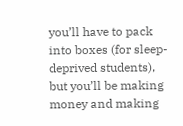you’ll have to pack into boxes (for sleep-deprived students), but you’ll be making money and making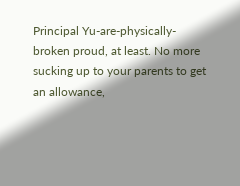Principal Yu-are-physically-broken proud, at least. No more sucking up to your parents to get an allowance,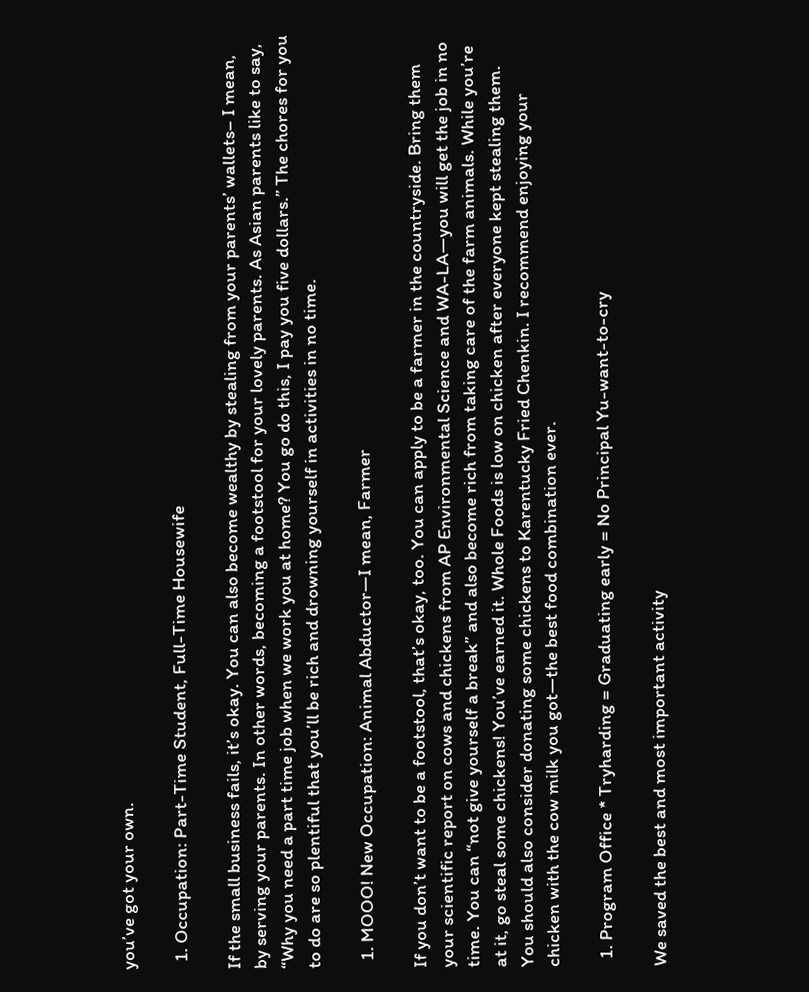you’ve got your own.

  1. Occupation: Part-Time Student, Full-Time Housewife

If the small business fails, it’s okay. You can also become wealthy by stealing from your parents’ wallets– I mean, by serving your parents. In other words, becoming a footstool for your lovely parents. As Asian parents like to say, “Why you need a part time job when we work you at home? You go do this, I pay you five dollars.” The chores for you to do are so plentiful that you’ll be rich and drowning yourself in activities in no time.

  1. MOOO! New Occupation: Animal Abductor—I mean, Farmer

If you don’t want to be a footstool, that’s okay, too. You can apply to be a farmer in the countryside. Bring them your scientific report on cows and chickens from AP Environmental Science and WA-LA—you will get the job in no time. You can “not give yourself a break” and also become rich from taking care of the farm animals. While you’re at it, go steal some chickens! You’ve earned it. Whole Foods is low on chicken after everyone kept stealing them. You should also consider donating some chickens to Karentucky Fried Chenkin. I recommend enjoying your chicken with the cow milk you got—the best food combination ever.

  1. Program Office * Tryharding = Graduating early = No Principal Yu-want-to-cry

We saved the best and most important activity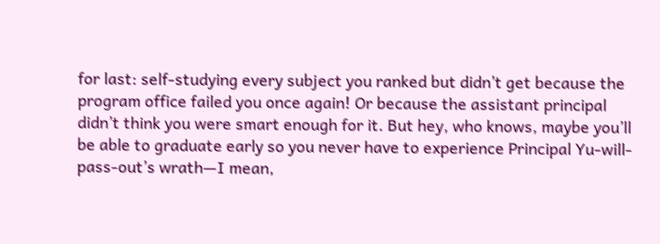for last: self-studying every subject you ranked but didn’t get because the program office failed you once again! Or because the assistant principal didn’t think you were smart enough for it. But hey, who knows, maybe you’ll be able to graduate early so you never have to experience Principal Yu-will-pass-out’s wrath—I mean,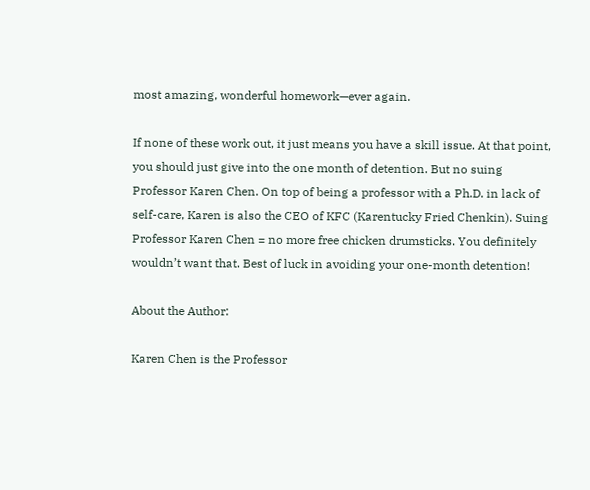most amazing, wonderful homework—ever again.

If none of these work out, it just means you have a skill issue. At that point, you should just give into the one month of detention. But no suing Professor Karen Chen. On top of being a professor with a Ph.D. in lack of self-care, Karen is also the CEO of KFC (Karentucky Fried Chenkin). Suing Professor Karen Chen = no more free chicken drumsticks. You definitely wouldn’t want that. Best of luck in avoiding your one-month detention!

About the Author:

Karen Chen is the Professor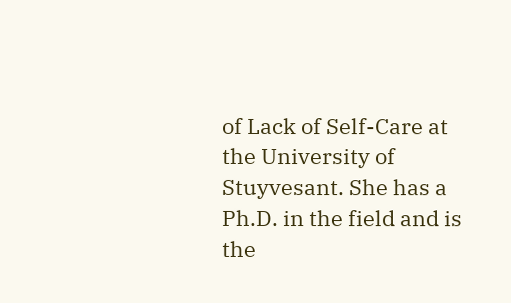of Lack of Self-Care at the University of Stuyvesant. She has a Ph.D. in the field and is the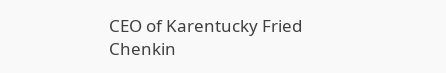CEO of Karentucky Fried Chenkin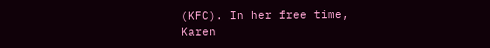(KFC). In her free time, Karen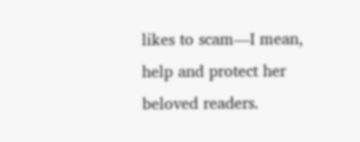likes to scam—I mean, help and protect her beloved readers.